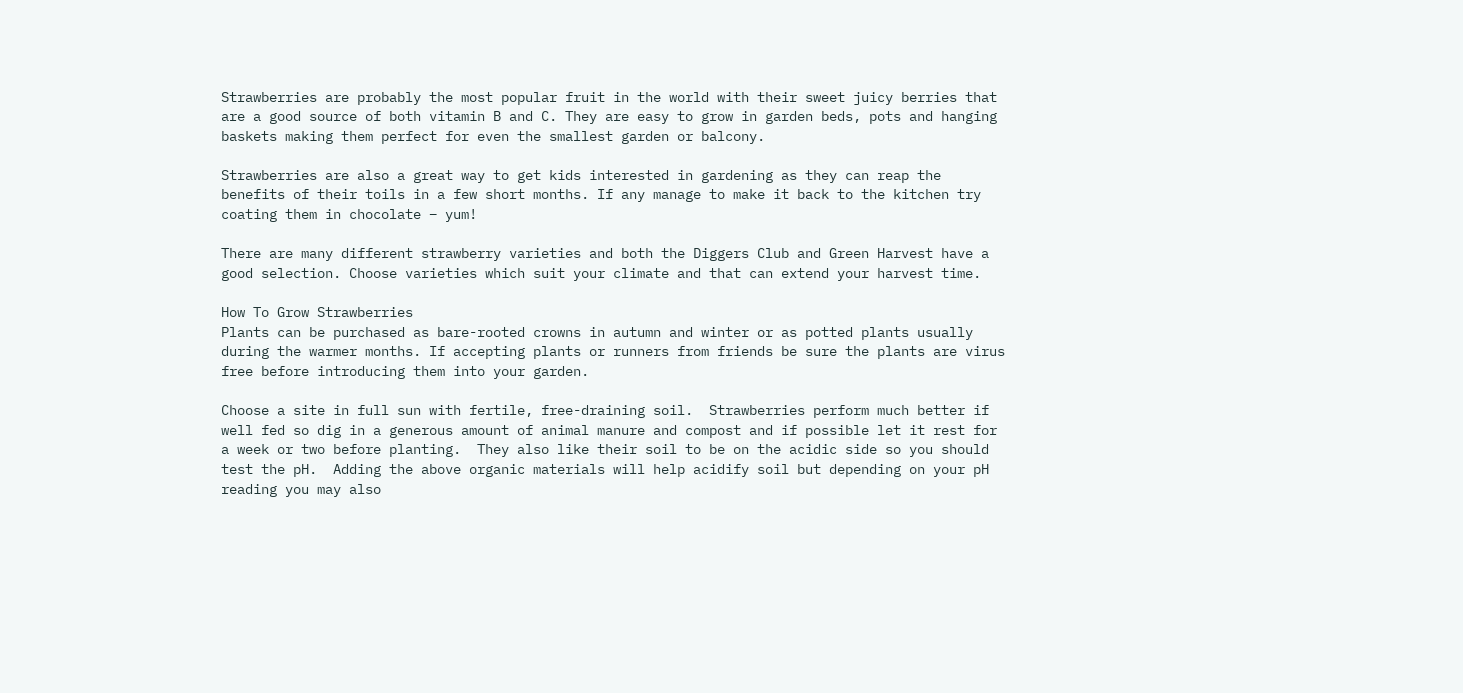Strawberries are probably the most popular fruit in the world with their sweet juicy berries that are a good source of both vitamin B and C. They are easy to grow in garden beds, pots and hanging baskets making them perfect for even the smallest garden or balcony.

Strawberries are also a great way to get kids interested in gardening as they can reap the benefits of their toils in a few short months. If any manage to make it back to the kitchen try coating them in chocolate – yum!

There are many different strawberry varieties and both the Diggers Club and Green Harvest have a good selection. Choose varieties which suit your climate and that can extend your harvest time.

How To Grow Strawberries
Plants can be purchased as bare-rooted crowns in autumn and winter or as potted plants usually during the warmer months. If accepting plants or runners from friends be sure the plants are virus free before introducing them into your garden.

Choose a site in full sun with fertile, free-draining soil.  Strawberries perform much better if well fed so dig in a generous amount of animal manure and compost and if possible let it rest for a week or two before planting.  They also like their soil to be on the acidic side so you should test the pH.  Adding the above organic materials will help acidify soil but depending on your pH reading you may also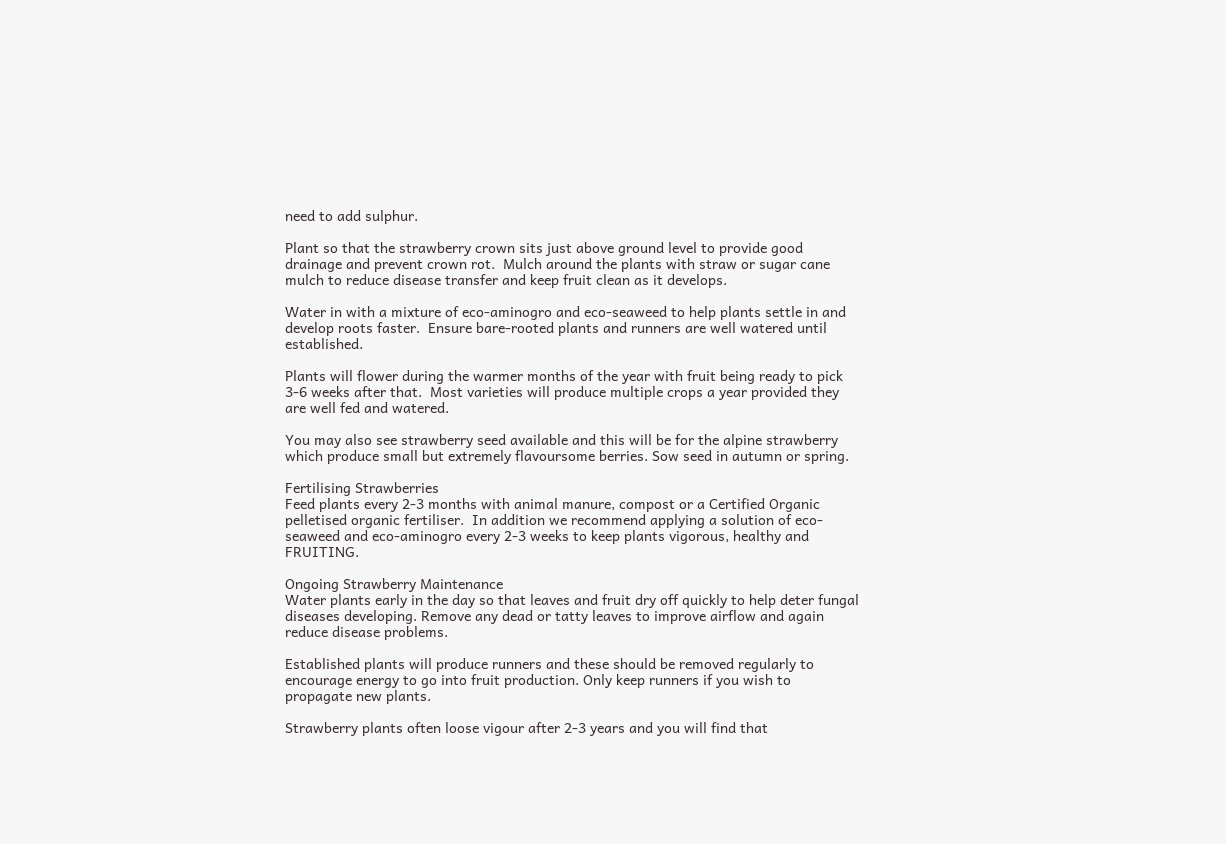need to add sulphur.

Plant so that the strawberry crown sits just above ground level to provide good drainage and prevent crown rot.  Mulch around the plants with straw or sugar cane mulch to reduce disease transfer and keep fruit clean as it develops.

Water in with a mixture of eco-aminogro and eco-seaweed to help plants settle in and develop roots faster.  Ensure bare-rooted plants and runners are well watered until established.

Plants will flower during the warmer months of the year with fruit being ready to pick 3-6 weeks after that.  Most varieties will produce multiple crops a year provided they are well fed and watered.

You may also see strawberry seed available and this will be for the alpine strawberry which produce small but extremely flavoursome berries. Sow seed in autumn or spring.

Fertilising Strawberries
Feed plants every 2-3 months with animal manure, compost or a Certified Organic pelletised organic fertiliser.  In addition we recommend applying a solution of eco-seaweed and eco-aminogro every 2-3 weeks to keep plants vigorous, healthy and FRUITING.

Ongoing Strawberry Maintenance
Water plants early in the day so that leaves and fruit dry off quickly to help deter fungal diseases developing. Remove any dead or tatty leaves to improve airflow and again reduce disease problems.

Established plants will produce runners and these should be removed regularly to encourage energy to go into fruit production. Only keep runners if you wish to propagate new plants.

Strawberry plants often loose vigour after 2-3 years and you will find that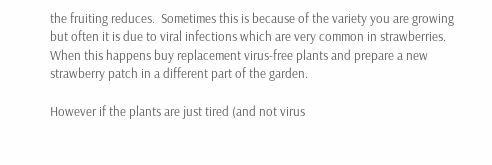the fruiting reduces.  Sometimes this is because of the variety you are growing but often it is due to viral infections which are very common in strawberries. When this happens buy replacement virus-free plants and prepare a new strawberry patch in a different part of the garden.

However if the plants are just tired (and not virus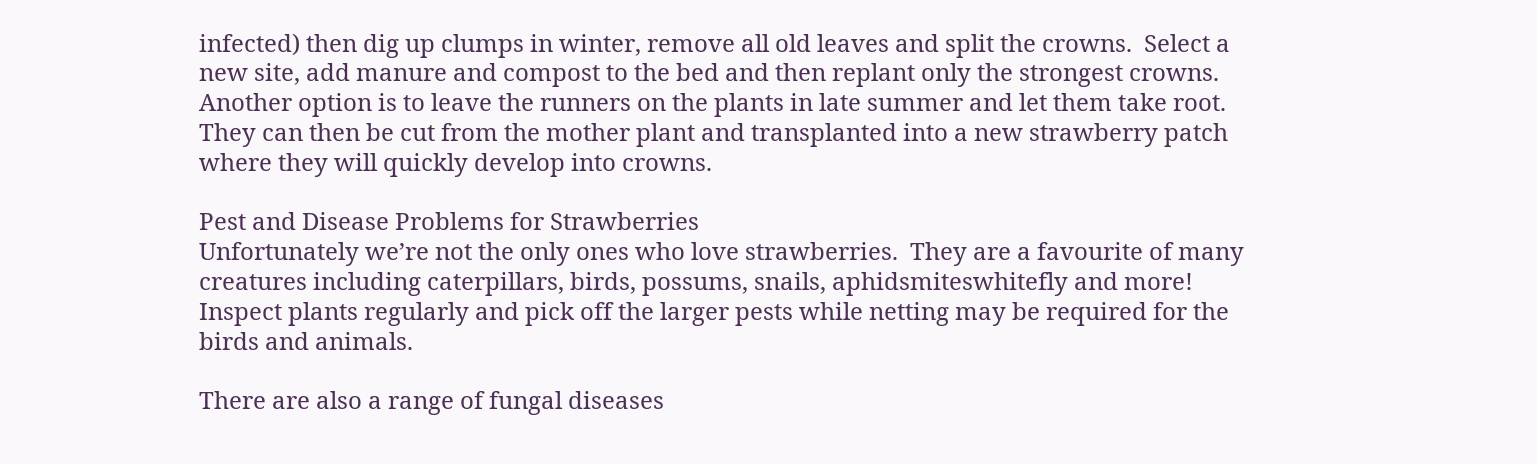infected) then dig up clumps in winter, remove all old leaves and split the crowns.  Select a new site, add manure and compost to the bed and then replant only the strongest crowns. Another option is to leave the runners on the plants in late summer and let them take root. They can then be cut from the mother plant and transplanted into a new strawberry patch where they will quickly develop into crowns.

Pest and Disease Problems for Strawberries
Unfortunately we’re not the only ones who love strawberries.  They are a favourite of many creatures including caterpillars, birds, possums, snails, aphidsmiteswhitefly and more! Inspect plants regularly and pick off the larger pests while netting may be required for the birds and animals.

There are also a range of fungal diseases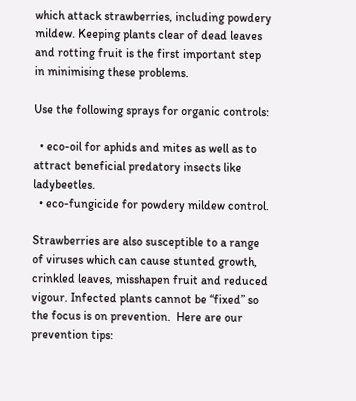which attack strawberries, including powdery mildew. Keeping plants clear of dead leaves and rotting fruit is the first important step in minimising these problems.

Use the following sprays for organic controls:

  • eco-oil for aphids and mites as well as to attract beneficial predatory insects like ladybeetles.
  • eco-fungicide for powdery mildew control.

Strawberries are also susceptible to a range of viruses which can cause stunted growth, crinkled leaves, misshapen fruit and reduced vigour. Infected plants cannot be “fixed” so the focus is on prevention.  Here are our prevention tips: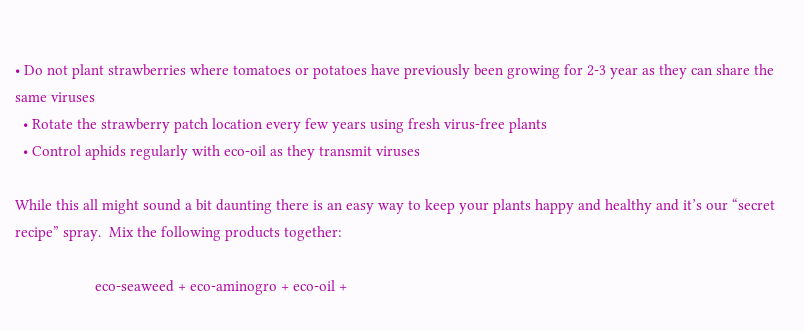• Do not plant strawberries where tomatoes or potatoes have previously been growing for 2-3 year as they can share the same viruses
  • Rotate the strawberry patch location every few years using fresh virus-free plants
  • Control aphids regularly with eco-oil as they transmit viruses

While this all might sound a bit daunting there is an easy way to keep your plants happy and healthy and it’s our “secret recipe” spray.  Mix the following products together:

                    eco-seaweed + eco-aminogro + eco-oil +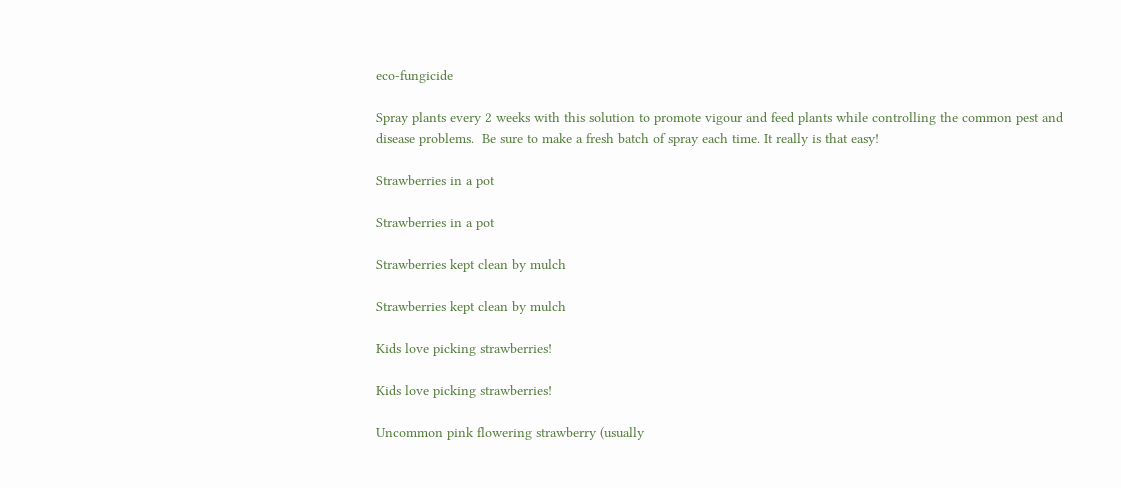eco-fungicide

Spray plants every 2 weeks with this solution to promote vigour and feed plants while controlling the common pest and disease problems.  Be sure to make a fresh batch of spray each time. It really is that easy!

Strawberries in a pot

Strawberries in a pot

Strawberries kept clean by mulch

Strawberries kept clean by mulch

Kids love picking strawberries!

Kids love picking strawberries!

Uncommon pink flowering strawberry (usually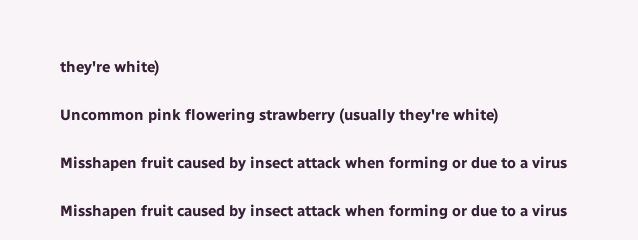they're white)

Uncommon pink flowering strawberry (usually they're white)

Misshapen fruit caused by insect attack when forming or due to a virus

Misshapen fruit caused by insect attack when forming or due to a virus